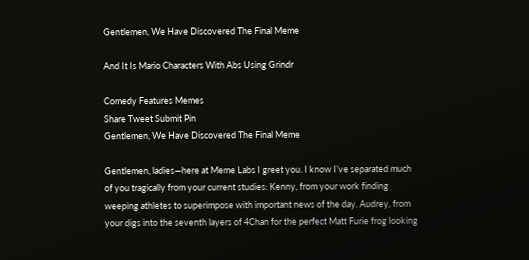Gentlemen, We Have Discovered The Final Meme

And It Is Mario Characters With Abs Using Grindr

Comedy Features Memes
Share Tweet Submit Pin
Gentlemen, We Have Discovered The Final Meme

Gentlemen, ladies—here at Meme Labs I greet you. I know I’ve separated much of you tragically from your current studies: Kenny, from your work finding weeping athletes to superimpose with important news of the day. Audrey, from your digs into the seventh layers of 4Chan for the perfect Matt Furie frog looking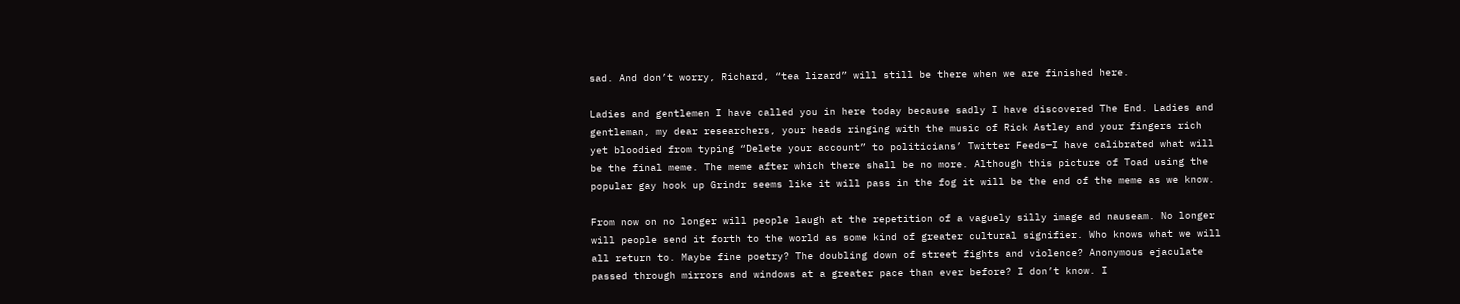sad. And don’t worry, Richard, “tea lizard” will still be there when we are finished here.

Ladies and gentlemen I have called you in here today because sadly I have discovered The End. Ladies and gentleman, my dear researchers, your heads ringing with the music of Rick Astley and your fingers rich yet bloodied from typing “Delete your account” to politicians’ Twitter Feeds—I have calibrated what will be the final meme. The meme after which there shall be no more. Although this picture of Toad using the popular gay hook up Grindr seems like it will pass in the fog it will be the end of the meme as we know.

From now on no longer will people laugh at the repetition of a vaguely silly image ad nauseam. No longer will people send it forth to the world as some kind of greater cultural signifier. Who knows what we will all return to. Maybe fine poetry? The doubling down of street fights and violence? Anonymous ejaculate passed through mirrors and windows at a greater pace than ever before? I don’t know. I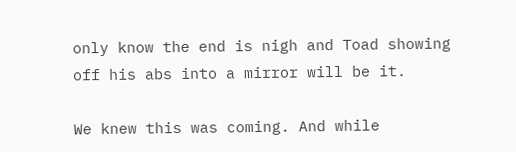only know the end is nigh and Toad showing off his abs into a mirror will be it.

We knew this was coming. And while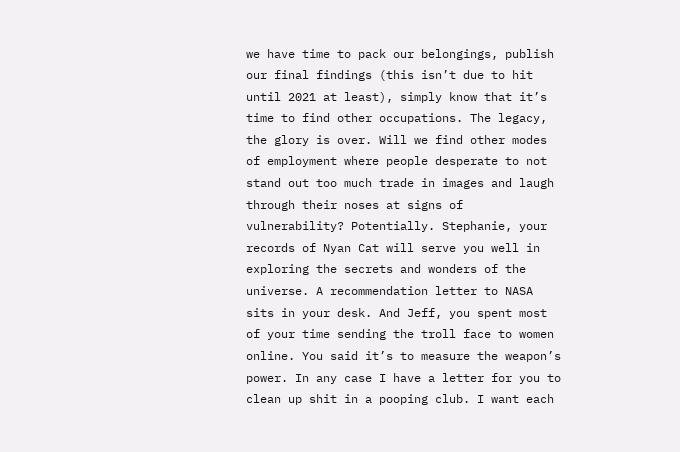we have time to pack our belongings, publish our final findings (this isn’t due to hit until 2021 at least), simply know that it’s time to find other occupations. The legacy, the glory is over. Will we find other modes of employment where people desperate to not stand out too much trade in images and laugh through their noses at signs of vulnerability? Potentially. Stephanie, your records of Nyan Cat will serve you well in exploring the secrets and wonders of the universe. A recommendation letter to NASA sits in your desk. And Jeff, you spent most of your time sending the troll face to women online. You said it’s to measure the weapon’s power. In any case I have a letter for you to clean up shit in a pooping club. I want each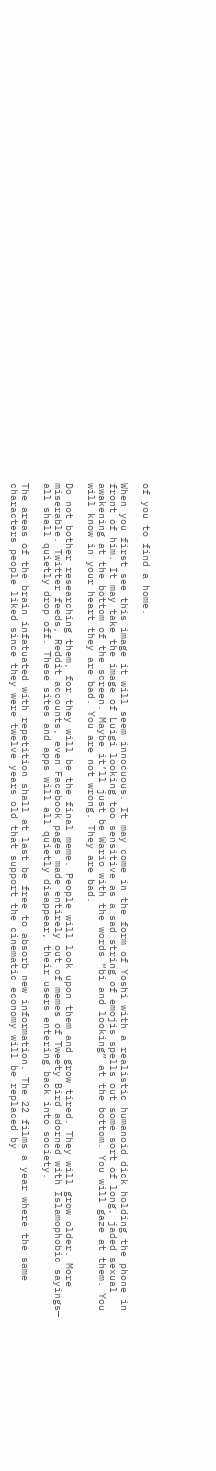of you to find a home.

When you first see this image it will seem innocuous. It may come in the form of Yoshi with a realistic humanoid dick holding the phone in front of him. It may take the image of Luigi looking too sensitive as a sad string of emojis spells out some sort of long, jaded sexual awakening at the bottom of the screen. Maybe it’ll just be Wario with the words “bi and looking” at the bottom. You will gaze at them. You will know in your heart they are bad. You are not wrong. They are bad.

Do not bother researching them, for they will be the final meme. People will look upon them and grow tired. They will grow older. More miserable. Twitter feeds, Reddit accounts, even Facebook pages made entirely out of memes of Tweety Bird adorned with Islamophobic sayings— all shall quietly drop off. These sites and apps will all quietly disappear, their users entering back into society.

The areas of the brain infatuated with repetition shall at last be free to absorb new information. The 22 films a year where the same characters people liked since they were twelve years old that support the cinematic economy will be replaced by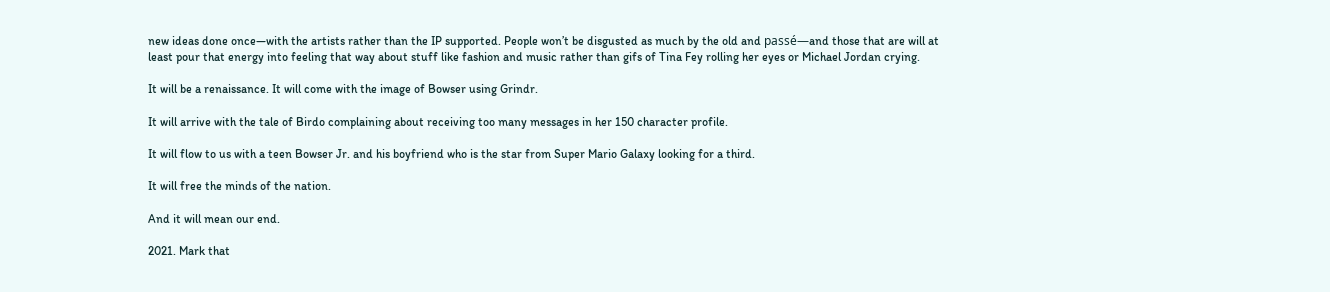new ideas done once—with the artists rather than the IP supported. People won’t be disgusted as much by the old and passé—and those that are will at least pour that energy into feeling that way about stuff like fashion and music rather than gifs of Tina Fey rolling her eyes or Michael Jordan crying.

It will be a renaissance. It will come with the image of Bowser using Grindr.

It will arrive with the tale of Birdo complaining about receiving too many messages in her 150 character profile.

It will flow to us with a teen Bowser Jr. and his boyfriend who is the star from Super Mario Galaxy looking for a third.

It will free the minds of the nation.

And it will mean our end.

2021. Mark that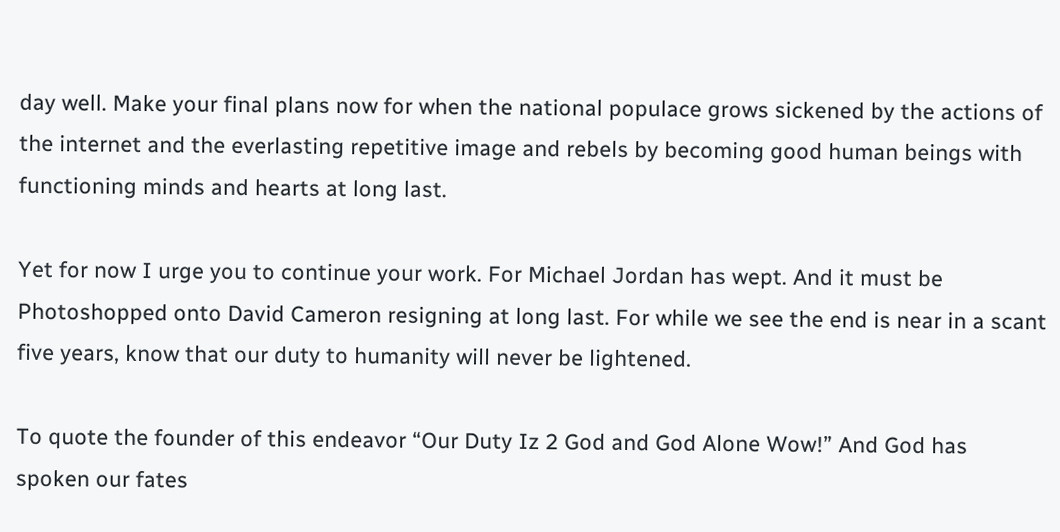day well. Make your final plans now for when the national populace grows sickened by the actions of the internet and the everlasting repetitive image and rebels by becoming good human beings with functioning minds and hearts at long last.

Yet for now I urge you to continue your work. For Michael Jordan has wept. And it must be Photoshopped onto David Cameron resigning at long last. For while we see the end is near in a scant five years, know that our duty to humanity will never be lightened.

To quote the founder of this endeavor “Our Duty Iz 2 God and God Alone Wow!” And God has spoken our fates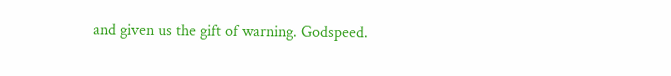and given us the gift of warning. Godspeed.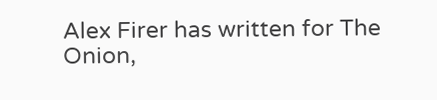Alex Firer has written for The Onion,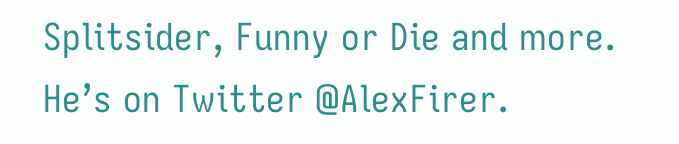Splitsider, Funny or Die and more. He’s on Twitter @AlexFirer.